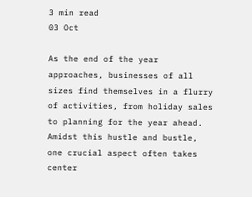3 min read
03 Oct

As the end of the year approaches, businesses of all sizes find themselves in a flurry of activities, from holiday sales to planning for the year ahead. Amidst this hustle and bustle, one crucial aspect often takes center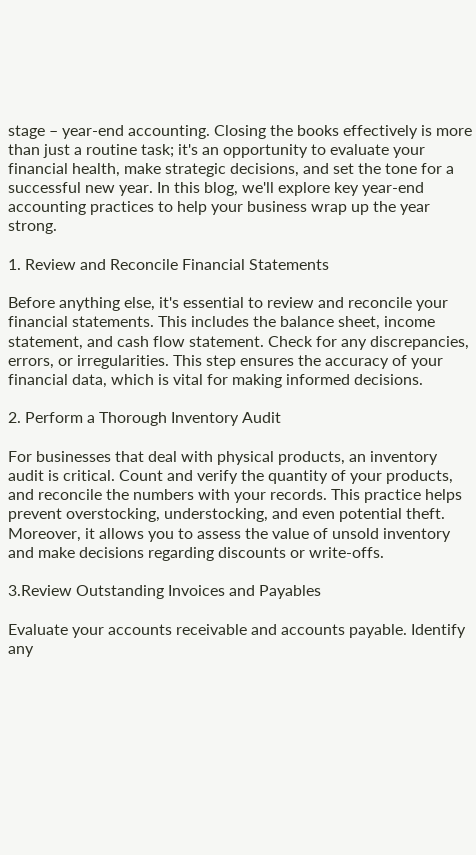stage – year-end accounting. Closing the books effectively is more than just a routine task; it's an opportunity to evaluate your financial health, make strategic decisions, and set the tone for a successful new year. In this blog, we'll explore key year-end accounting practices to help your business wrap up the year strong.

1. Review and Reconcile Financial Statements

Before anything else, it's essential to review and reconcile your financial statements. This includes the balance sheet, income statement, and cash flow statement. Check for any discrepancies, errors, or irregularities. This step ensures the accuracy of your financial data, which is vital for making informed decisions.

2. Perform a Thorough Inventory Audit

For businesses that deal with physical products, an inventory audit is critical. Count and verify the quantity of your products, and reconcile the numbers with your records. This practice helps prevent overstocking, understocking, and even potential theft. Moreover, it allows you to assess the value of unsold inventory and make decisions regarding discounts or write-offs.

3.Review Outstanding Invoices and Payables

Evaluate your accounts receivable and accounts payable. Identify any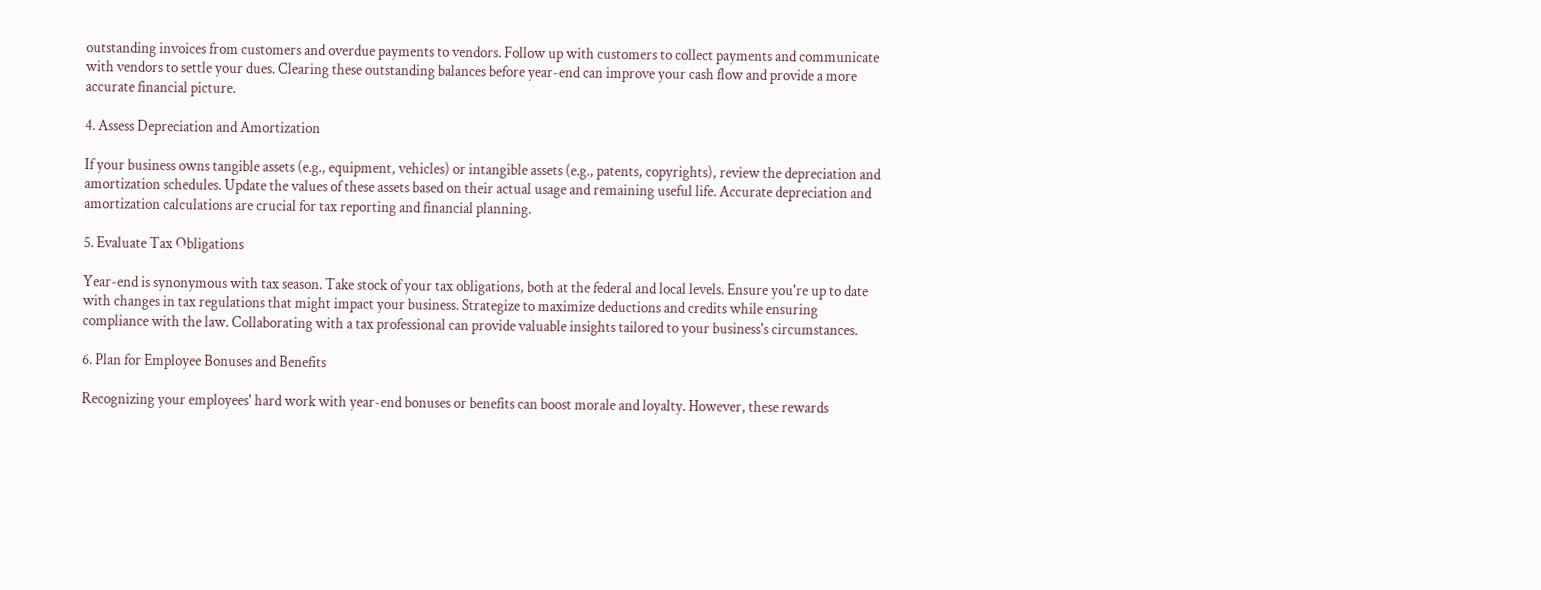outstanding invoices from customers and overdue payments to vendors. Follow up with customers to collect payments and communicate with vendors to settle your dues. Clearing these outstanding balances before year-end can improve your cash flow and provide a more accurate financial picture.

4. Assess Depreciation and Amortization

If your business owns tangible assets (e.g., equipment, vehicles) or intangible assets (e.g., patents, copyrights), review the depreciation and amortization schedules. Update the values of these assets based on their actual usage and remaining useful life. Accurate depreciation and amortization calculations are crucial for tax reporting and financial planning.

5. Evaluate Tax Obligations

Year-end is synonymous with tax season. Take stock of your tax obligations, both at the federal and local levels. Ensure you're up to date with changes in tax regulations that might impact your business. Strategize to maximize deductions and credits while ensuring compliance with the law. Collaborating with a tax professional can provide valuable insights tailored to your business's circumstances.

6. Plan for Employee Bonuses and Benefits

Recognizing your employees' hard work with year-end bonuses or benefits can boost morale and loyalty. However, these rewards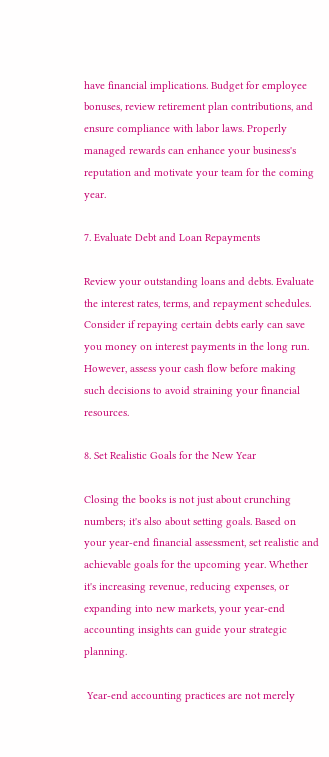have financial implications. Budget for employee bonuses, review retirement plan contributions, and ensure compliance with labor laws. Properly managed rewards can enhance your business's reputation and motivate your team for the coming year.

7. Evaluate Debt and Loan Repayments

Review your outstanding loans and debts. Evaluate the interest rates, terms, and repayment schedules. Consider if repaying certain debts early can save you money on interest payments in the long run. However, assess your cash flow before making such decisions to avoid straining your financial resources.

8. Set Realistic Goals for the New Year

Closing the books is not just about crunching numbers; it's also about setting goals. Based on your year-end financial assessment, set realistic and achievable goals for the upcoming year. Whether it's increasing revenue, reducing expenses, or expanding into new markets, your year-end accounting insights can guide your strategic planning.

 Year-end accounting practices are not merely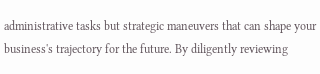administrative tasks but strategic maneuvers that can shape your business's trajectory for the future. By diligently reviewing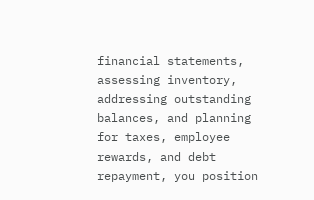financial statements, assessing inventory, addressing outstanding balances, and planning for taxes, employee rewards, and debt repayment, you position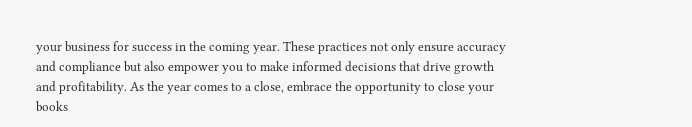your business for success in the coming year. These practices not only ensure accuracy and compliance but also empower you to make informed decisions that drive growth and profitability. As the year comes to a close, embrace the opportunity to close your books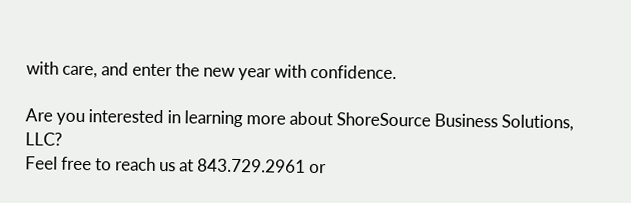with care, and enter the new year with confidence.

Are you interested in learning more about ShoreSource Business Solutions, LLC?
Feel free to reach us at 843.729.2961 or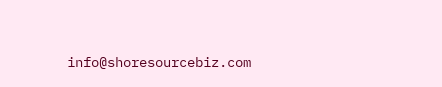info@shoresourcebiz.com